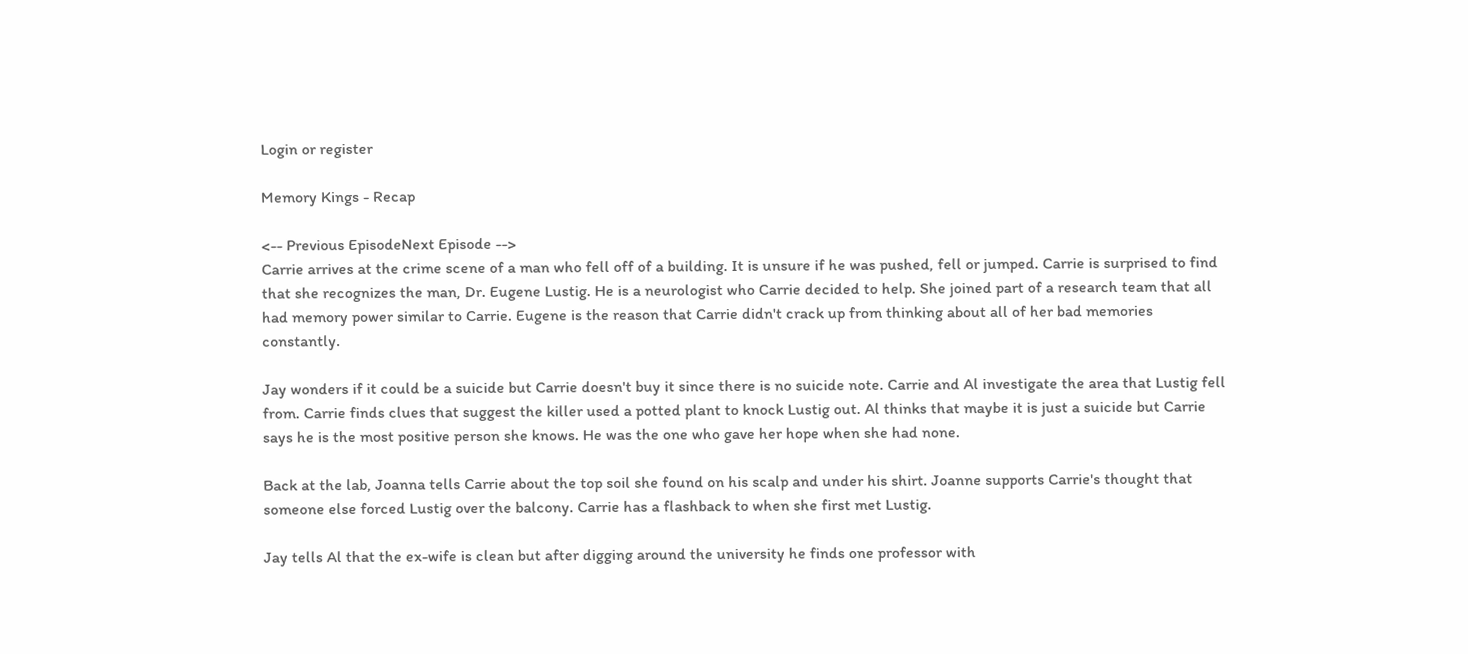Login or register

Memory Kings - Recap

<-- Previous EpisodeNext Episode -->
Carrie arrives at the crime scene of a man who fell off of a building. It is unsure if he was pushed, fell or jumped. Carrie is surprised to find that she recognizes the man, Dr. Eugene Lustig. He is a neurologist who Carrie decided to help. She joined part of a research team that all had memory power similar to Carrie. Eugene is the reason that Carrie didn't crack up from thinking about all of her bad memories constantly.

Jay wonders if it could be a suicide but Carrie doesn't buy it since there is no suicide note. Carrie and Al investigate the area that Lustig fell from. Carrie finds clues that suggest the killer used a potted plant to knock Lustig out. Al thinks that maybe it is just a suicide but Carrie says he is the most positive person she knows. He was the one who gave her hope when she had none.

Back at the lab, Joanna tells Carrie about the top soil she found on his scalp and under his shirt. Joanne supports Carrie's thought that someone else forced Lustig over the balcony. Carrie has a flashback to when she first met Lustig.

Jay tells Al that the ex-wife is clean but after digging around the university he finds one professor with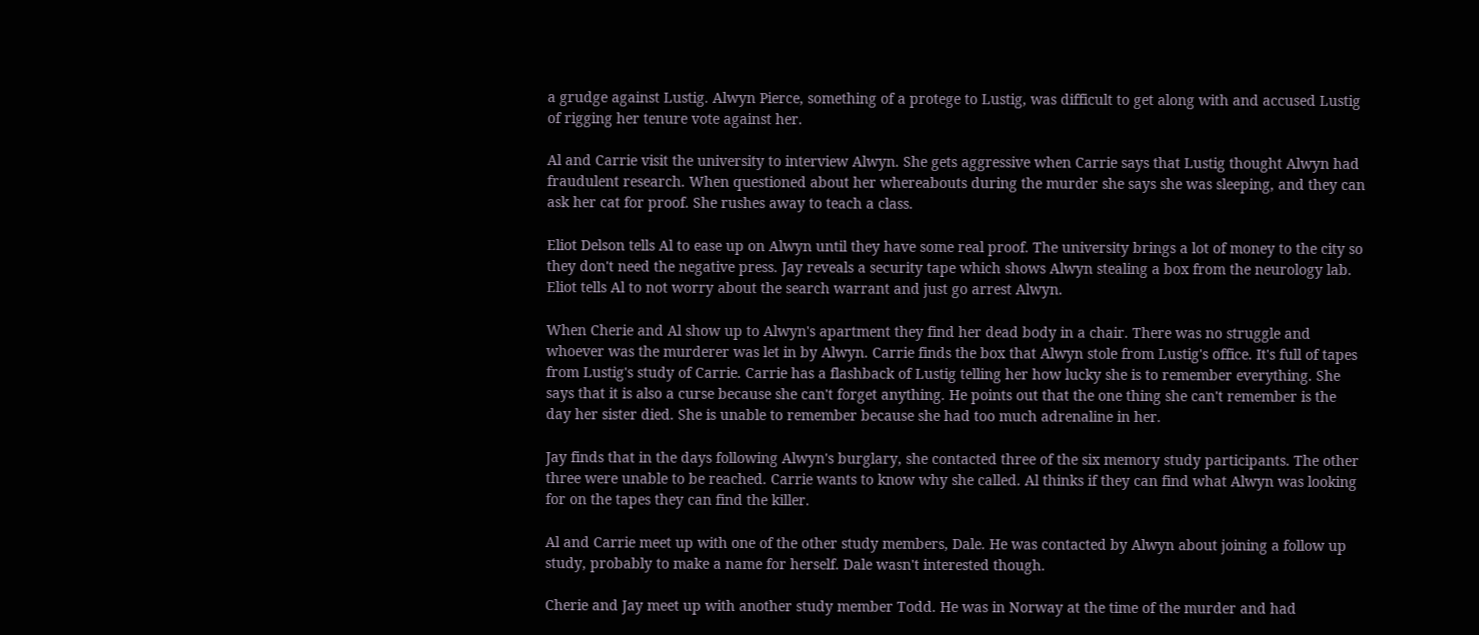a grudge against Lustig. Alwyn Pierce, something of a protege to Lustig, was difficult to get along with and accused Lustig of rigging her tenure vote against her.

Al and Carrie visit the university to interview Alwyn. She gets aggressive when Carrie says that Lustig thought Alwyn had fraudulent research. When questioned about her whereabouts during the murder she says she was sleeping, and they can ask her cat for proof. She rushes away to teach a class.

Eliot Delson tells Al to ease up on Alwyn until they have some real proof. The university brings a lot of money to the city so they don't need the negative press. Jay reveals a security tape which shows Alwyn stealing a box from the neurology lab. Eliot tells Al to not worry about the search warrant and just go arrest Alwyn.

When Cherie and Al show up to Alwyn's apartment they find her dead body in a chair. There was no struggle and whoever was the murderer was let in by Alwyn. Carrie finds the box that Alwyn stole from Lustig's office. It's full of tapes from Lustig's study of Carrie. Carrie has a flashback of Lustig telling her how lucky she is to remember everything. She says that it is also a curse because she can't forget anything. He points out that the one thing she can't remember is the day her sister died. She is unable to remember because she had too much adrenaline in her.

Jay finds that in the days following Alwyn's burglary, she contacted three of the six memory study participants. The other three were unable to be reached. Carrie wants to know why she called. Al thinks if they can find what Alwyn was looking for on the tapes they can find the killer.

Al and Carrie meet up with one of the other study members, Dale. He was contacted by Alwyn about joining a follow up study, probably to make a name for herself. Dale wasn't interested though.

Cherie and Jay meet up with another study member Todd. He was in Norway at the time of the murder and had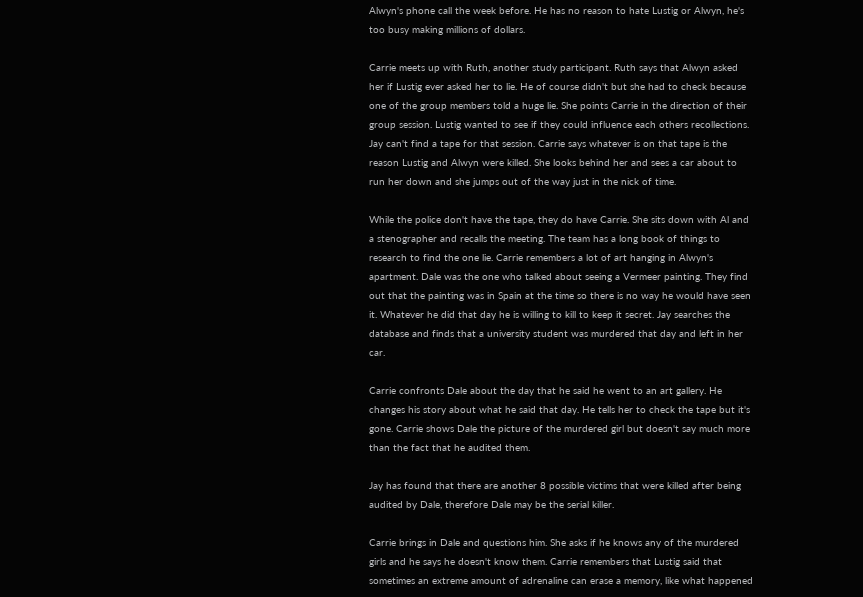Alwyn's phone call the week before. He has no reason to hate Lustig or Alwyn, he's too busy making millions of dollars.

Carrie meets up with Ruth, another study participant. Ruth says that Alwyn asked her if Lustig ever asked her to lie. He of course didn't but she had to check because one of the group members told a huge lie. She points Carrie in the direction of their group session. Lustig wanted to see if they could influence each others recollections. Jay can't find a tape for that session. Carrie says whatever is on that tape is the reason Lustig and Alwyn were killed. She looks behind her and sees a car about to run her down and she jumps out of the way just in the nick of time.

While the police don't have the tape, they do have Carrie. She sits down with Al and a stenographer and recalls the meeting. The team has a long book of things to research to find the one lie. Carrie remembers a lot of art hanging in Alwyn's apartment. Dale was the one who talked about seeing a Vermeer painting. They find out that the painting was in Spain at the time so there is no way he would have seen it. Whatever he did that day he is willing to kill to keep it secret. Jay searches the database and finds that a university student was murdered that day and left in her car.

Carrie confronts Dale about the day that he said he went to an art gallery. He changes his story about what he said that day. He tells her to check the tape but it's gone. Carrie shows Dale the picture of the murdered girl but doesn't say much more than the fact that he audited them.

Jay has found that there are another 8 possible victims that were killed after being audited by Dale, therefore Dale may be the serial killer.

Carrie brings in Dale and questions him. She asks if he knows any of the murdered girls and he says he doesn't know them. Carrie remembers that Lustig said that sometimes an extreme amount of adrenaline can erase a memory, like what happened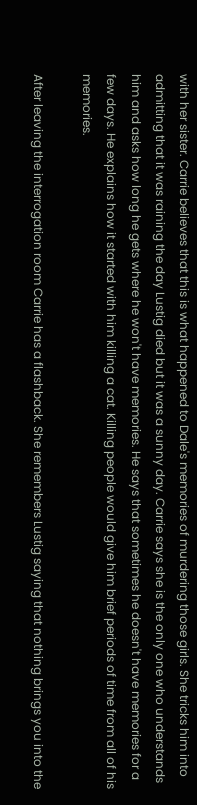with her sister. Carrie believes that this is what happened to Dale's memories of murdering those girls. She tricks him into admitting that it was raining the day Lustig died but it was a sunny day. Carrie says she is the only one who understands him and asks how long he gets where he won't have memories. He says that sometimes he doesn't have memories for a few days. He explains how it started with him killing a cat. Killing people would give him brief periods of time from all of his memories.

After leaving the interrogation room Carrie has a flashback. She remembers Lustig saying that nothing brings you into the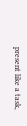present like a task,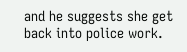and he suggests she get back into police work.